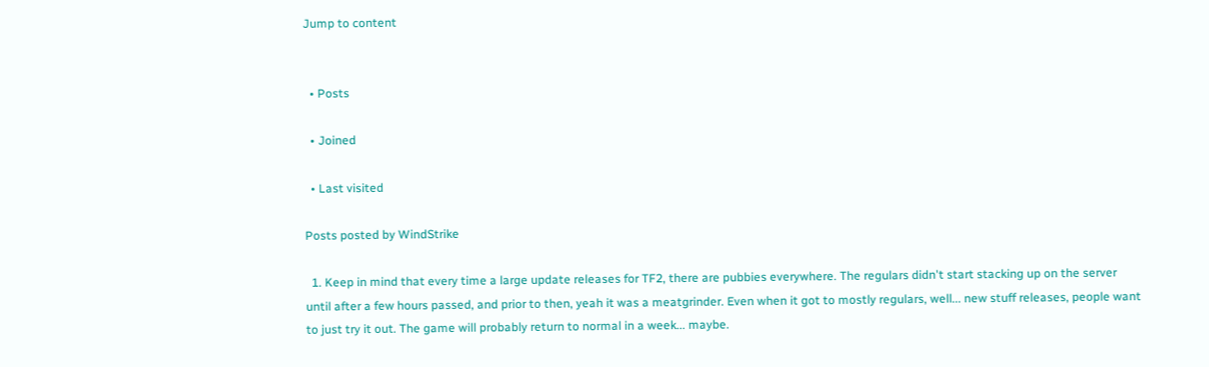Jump to content


  • Posts

  • Joined

  • Last visited

Posts posted by WindStrike

  1. Keep in mind that every time a large update releases for TF2, there are pubbies everywhere. The regulars didn't start stacking up on the server until after a few hours passed, and prior to then, yeah it was a meatgrinder. Even when it got to mostly regulars, well... new stuff releases, people want to just try it out. The game will probably return to normal in a week... maybe.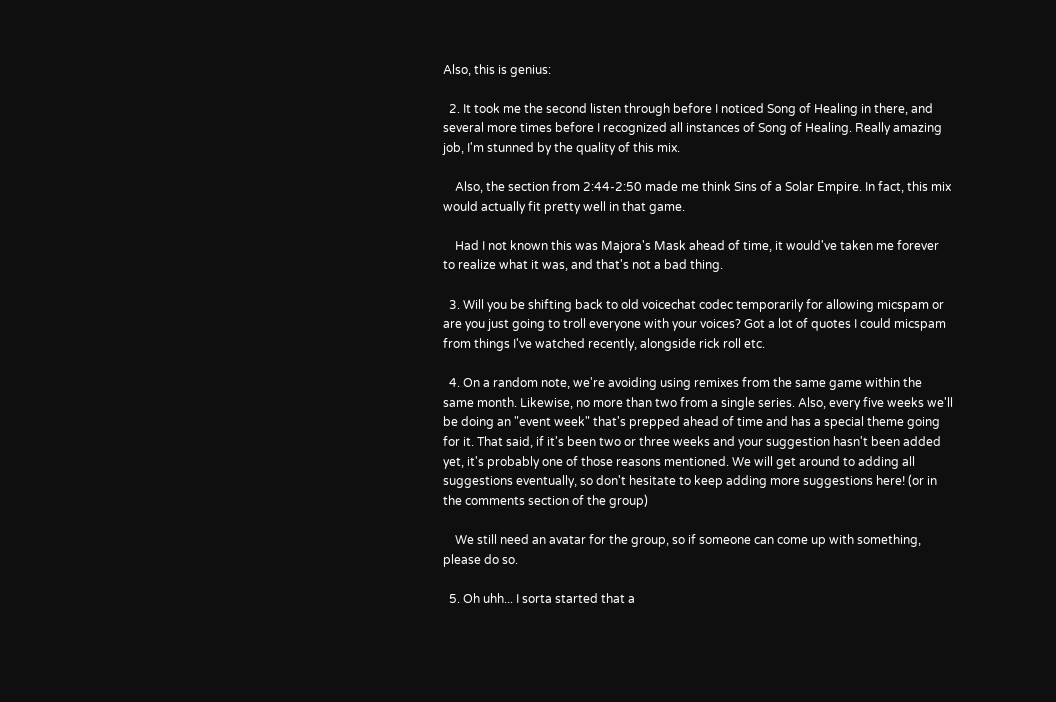Also, this is genius:

  2. It took me the second listen through before I noticed Song of Healing in there, and several more times before I recognized all instances of Song of Healing. Really amazing job, I'm stunned by the quality of this mix.

    Also, the section from 2:44-2:50 made me think Sins of a Solar Empire. In fact, this mix would actually fit pretty well in that game.

    Had I not known this was Majora's Mask ahead of time, it would've taken me forever to realize what it was, and that's not a bad thing.

  3. Will you be shifting back to old voicechat codec temporarily for allowing micspam or are you just going to troll everyone with your voices? Got a lot of quotes I could micspam from things I've watched recently, alongside rick roll etc.

  4. On a random note, we're avoiding using remixes from the same game within the same month. Likewise, no more than two from a single series. Also, every five weeks we'll be doing an "event week" that's prepped ahead of time and has a special theme going for it. That said, if it's been two or three weeks and your suggestion hasn't been added yet, it's probably one of those reasons mentioned. We will get around to adding all suggestions eventually, so don't hesitate to keep adding more suggestions here! (or in the comments section of the group)

    We still need an avatar for the group, so if someone can come up with something, please do so.

  5. Oh uhh... I sorta started that a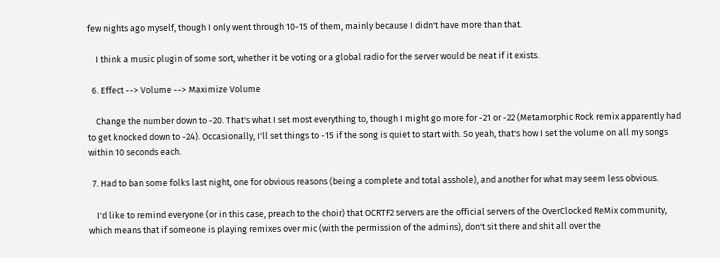few nights ago myself, though I only went through 10-15 of them, mainly because I didn't have more than that.

    I think a music plugin of some sort, whether it be voting or a global radio for the server would be neat if it exists.

  6. Effect --> Volume --> Maximize Volume

    Change the number down to -20. That's what I set most everything to, though I might go more for -21 or -22 (Metamorphic Rock remix apparently had to get knocked down to -24). Occasionally, I'll set things to -15 if the song is quiet to start with. So yeah, that's how I set the volume on all my songs within 10 seconds each.

  7. Had to ban some folks last night, one for obvious reasons (being a complete and total asshole), and another for what may seem less obvious.

    I'd like to remind everyone (or in this case, preach to the choir) that OCRTF2 servers are the official servers of the OverClocked ReMix community, which means that if someone is playing remixes over mic (with the permission of the admins), don't sit there and shit all over the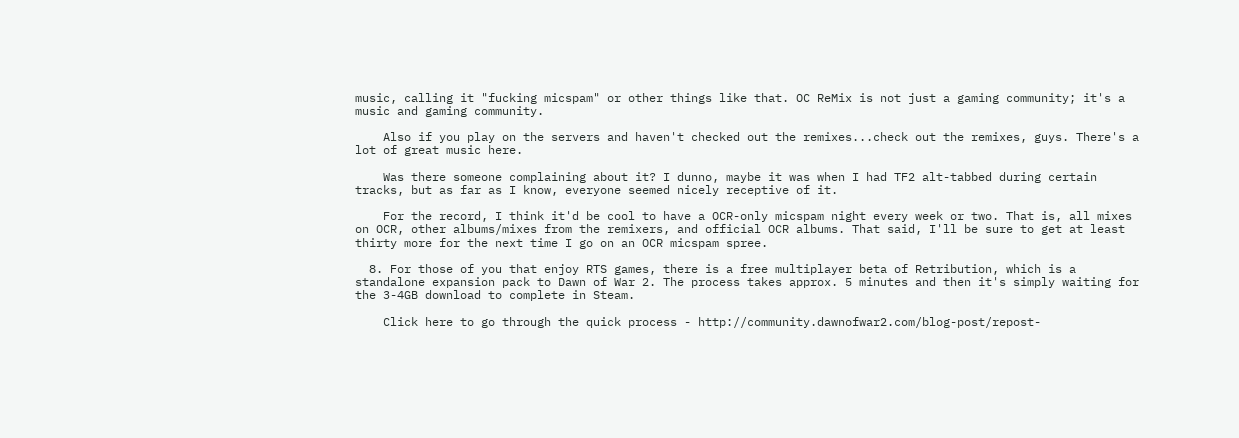music, calling it "fucking micspam" or other things like that. OC ReMix is not just a gaming community; it's a music and gaming community.

    Also if you play on the servers and haven't checked out the remixes...check out the remixes, guys. There's a lot of great music here.

    Was there someone complaining about it? I dunno, maybe it was when I had TF2 alt-tabbed during certain tracks, but as far as I know, everyone seemed nicely receptive of it.

    For the record, I think it'd be cool to have a OCR-only micspam night every week or two. That is, all mixes on OCR, other albums/mixes from the remixers, and official OCR albums. That said, I'll be sure to get at least thirty more for the next time I go on an OCR micspam spree.

  8. For those of you that enjoy RTS games, there is a free multiplayer beta of Retribution, which is a standalone expansion pack to Dawn of War 2. The process takes approx. 5 minutes and then it's simply waiting for the 3-4GB download to complete in Steam.

    Click here to go through the quick process - http://community.dawnofwar2.com/blog-post/repost-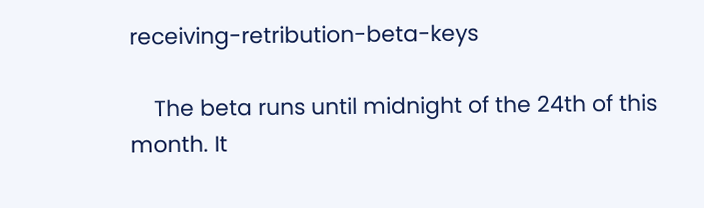receiving-retribution-beta-keys

    The beta runs until midnight of the 24th of this month. It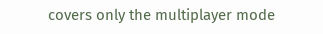covers only the multiplayer mode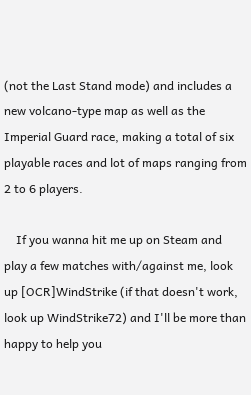(not the Last Stand mode) and includes a new volcano-type map as well as the Imperial Guard race, making a total of six playable races and lot of maps ranging from 2 to 6 players.

    If you wanna hit me up on Steam and play a few matches with/against me, look up [OCR]WindStrike (if that doesn't work, look up WindStrike72) and I'll be more than happy to help you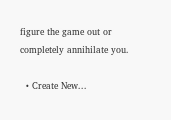figure the game out or completely annihilate you.

  • Create New...